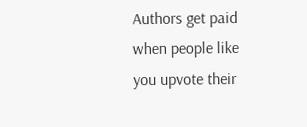Authors get paid when people like you upvote their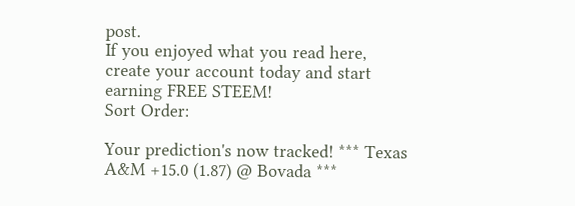post.
If you enjoyed what you read here, create your account today and start earning FREE STEEM!
Sort Order:

Your prediction's now tracked! *** Texas A&M +15.0 (1.87) @ Bovada ***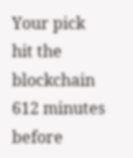Your pick hit the blockchain 612 minutes before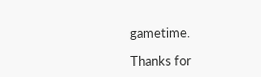gametime.

Thanks for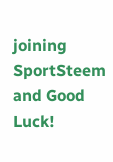joining SportSteem and Good Luck!